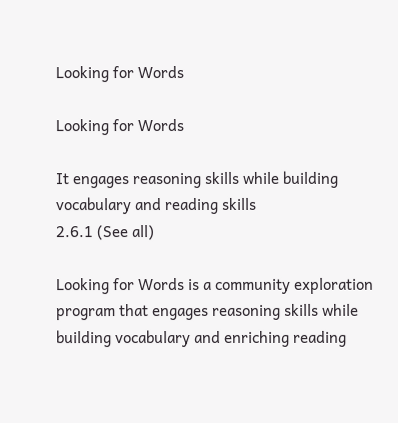Looking for Words

Looking for Words

It engages reasoning skills while building vocabulary and reading skills
2.6.1 (See all)

Looking for Words is a community exploration program that engages reasoning skills while building vocabulary and enriching reading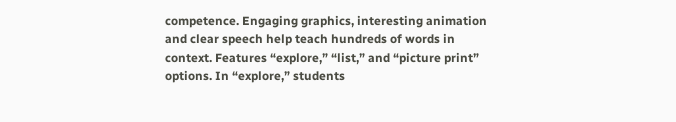competence. Engaging graphics, interesting animation and clear speech help teach hundreds of words in context. Features “explore,” “list,” and “picture print” options. In “explore,” students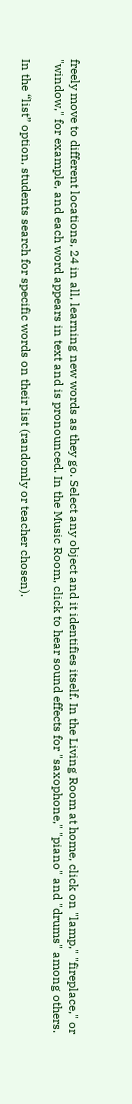freely move to different locations, 24 in all, learning new words as they go. Select any object and it identifies itself. In the Living Room at home, click on "lamp," "fireplace," or "window," for example, and each word appears in text and is pronounced. In the Music Room, click to hear sound effects for "saxophone," "piano" and "drums" among others.

In the “list” option, students search for specific words on their list (randomly or teacher chosen).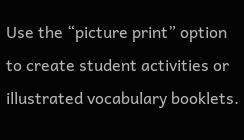Use the “picture print” option to create student activities or illustrated vocabulary booklets.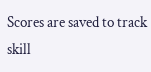Scores are saved to track skill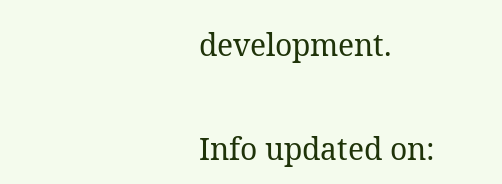development.

Info updated on: